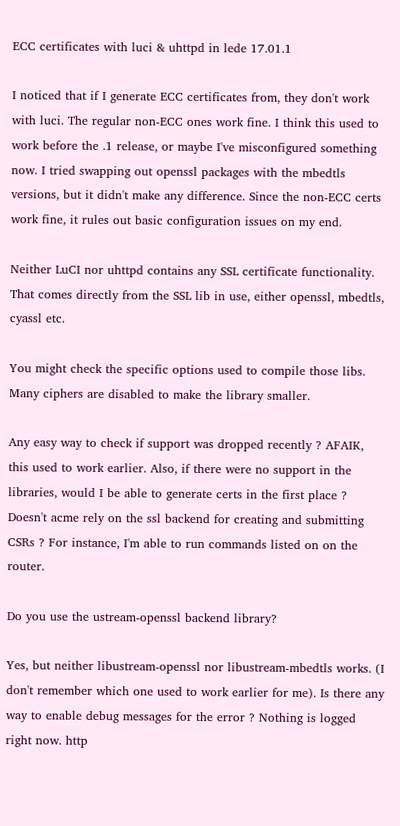ECC certificates with luci & uhttpd in lede 17.01.1

I noticed that if I generate ECC certificates from, they don't work with luci. The regular non-ECC ones work fine. I think this used to work before the .1 release, or maybe I've misconfigured something now. I tried swapping out openssl packages with the mbedtls versions, but it didn't make any difference. Since the non-ECC certs work fine, it rules out basic configuration issues on my end.

Neither LuCI nor uhttpd contains any SSL certificate functionality.
That comes directly from the SSL lib in use, either openssl, mbedtls, cyassl etc.

You might check the specific options used to compile those libs. Many ciphers are disabled to make the library smaller.

Any easy way to check if support was dropped recently ? AFAIK, this used to work earlier. Also, if there were no support in the libraries, would I be able to generate certs in the first place ? Doesn't acme rely on the ssl backend for creating and submitting CSRs ? For instance, I'm able to run commands listed on on the router.

Do you use the ustream-openssl backend library?

Yes, but neither libustream-openssl nor libustream-mbedtls works. (I don't remember which one used to work earlier for me). Is there any way to enable debug messages for the error ? Nothing is logged right now. http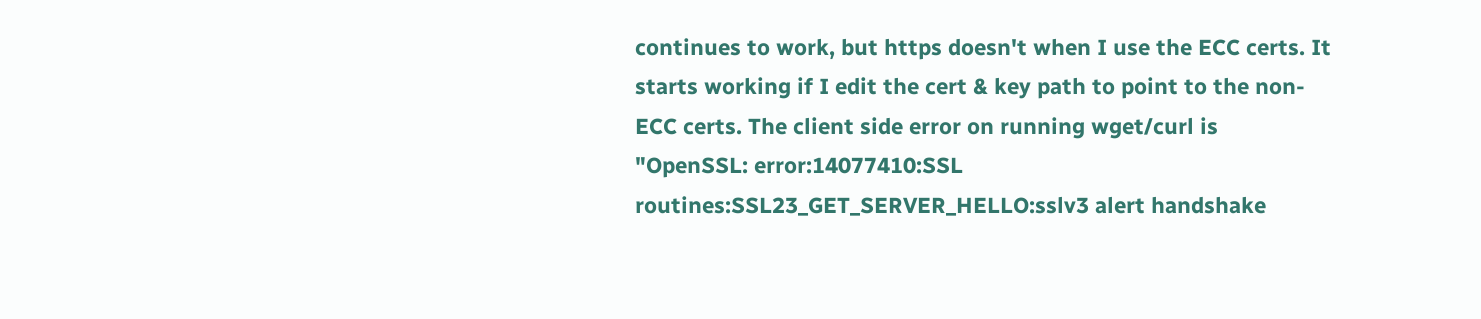continues to work, but https doesn't when I use the ECC certs. It starts working if I edit the cert & key path to point to the non-ECC certs. The client side error on running wget/curl is "OpenSSL: error:14077410:SSL routines:SSL23_GET_SERVER_HELLO:sslv3 alert handshake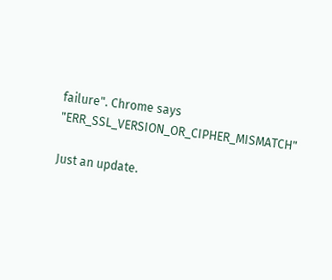failure". Chrome says "ERR_SSL_VERSION_OR_CIPHER_MISMATCH"

Just an update.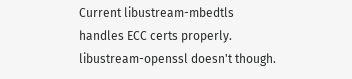Current libustream-mbedtls handles ECC certs properly. libustream-openssl doesn't though.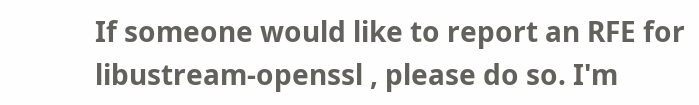If someone would like to report an RFE for libustream-openssl , please do so. I'm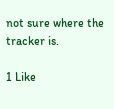not sure where the tracker is.

1 Like